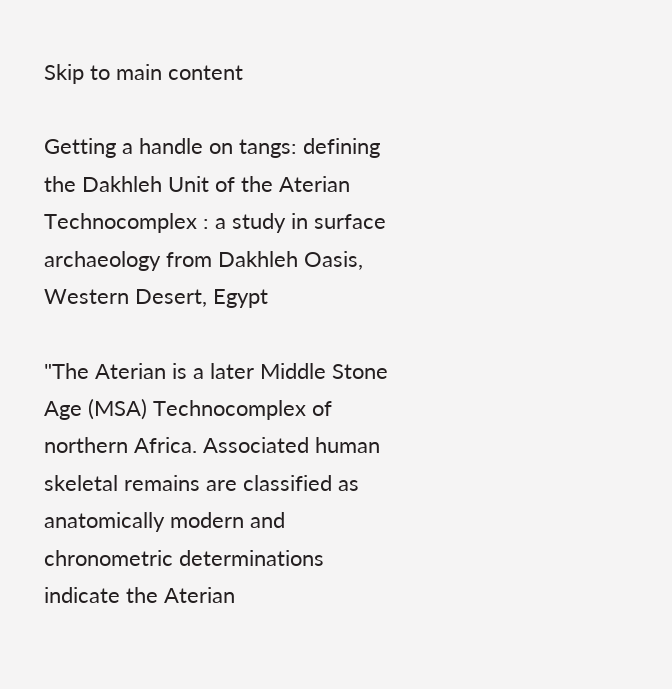Skip to main content

Getting a handle on tangs: defining the Dakhleh Unit of the Aterian Technocomplex : a study in surface archaeology from Dakhleh Oasis, Western Desert, Egypt

"The Aterian is a later Middle Stone Age (MSA) Technocomplex of northern Africa. Associated human skeletal remains are classified as anatomically modern and chronometric determinations indicate the Aterian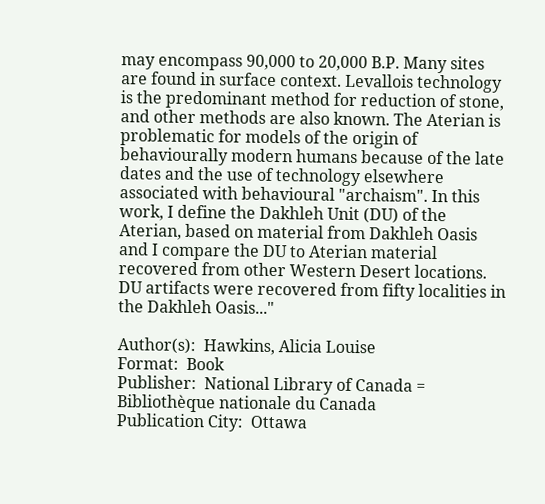may encompass 90,000 to 20,000 B.P. Many sites are found in surface context. Levallois technology is the predominant method for reduction of stone, and other methods are also known. The Aterian is problematic for models of the origin of behaviourally modern humans because of the late dates and the use of technology elsewhere associated with behavioural "archaism". In this work, I define the Dakhleh Unit (DU) of the Aterian, based on material from Dakhleh Oasis and I compare the DU to Aterian material recovered from other Western Desert locations. DU artifacts were recovered from fifty localities in the Dakhleh Oasis..."

Author(s):  Hawkins, Alicia Louise
Format:  Book
Publisher:  National Library of Canada = Bibliothèque nationale du Canada
Publication City:  Ottawa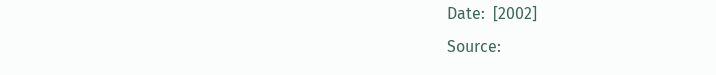Date:  [2002]
Source: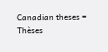Canadian theses = Thèses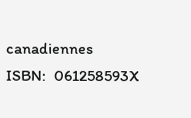canadiennes
ISBN:  061258593X